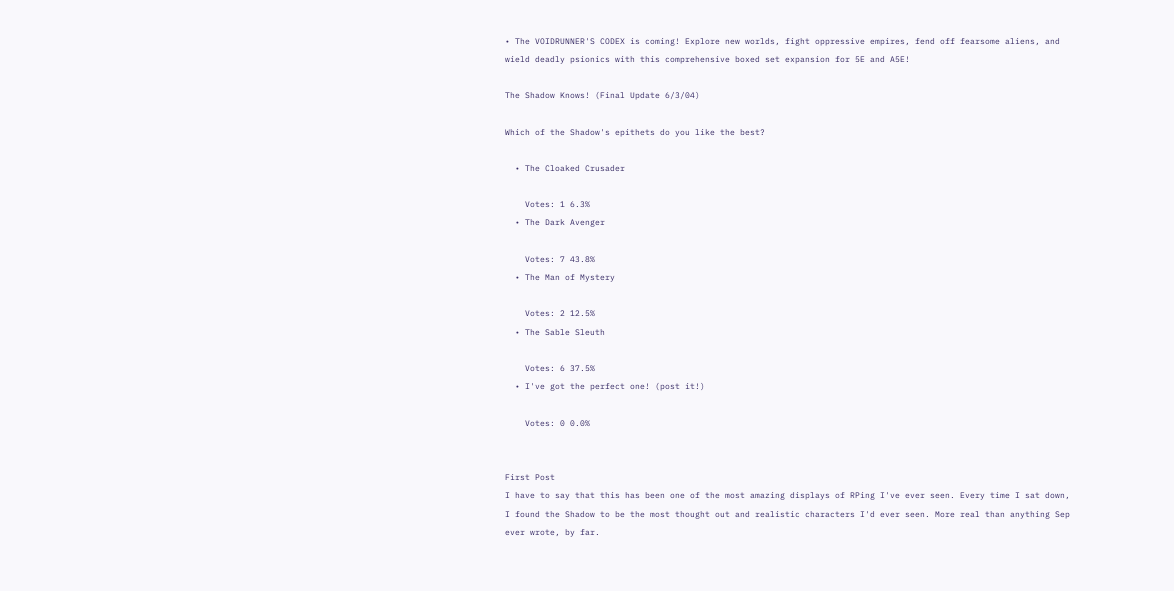• The VOIDRUNNER'S CODEX is coming! Explore new worlds, fight oppressive empires, fend off fearsome aliens, and wield deadly psionics with this comprehensive boxed set expansion for 5E and A5E!

The Shadow Knows! (Final Update 6/3/04)

Which of the Shadow's epithets do you like the best?

  • The Cloaked Crusader

    Votes: 1 6.3%
  • The Dark Avenger

    Votes: 7 43.8%
  • The Man of Mystery

    Votes: 2 12.5%
  • The Sable Sleuth

    Votes: 6 37.5%
  • I've got the perfect one! (post it!)

    Votes: 0 0.0%


First Post
I have to say that this has been one of the most amazing displays of RPing I've ever seen. Every time I sat down, I found the Shadow to be the most thought out and realistic characters I'd ever seen. More real than anything Sep ever wrote, by far.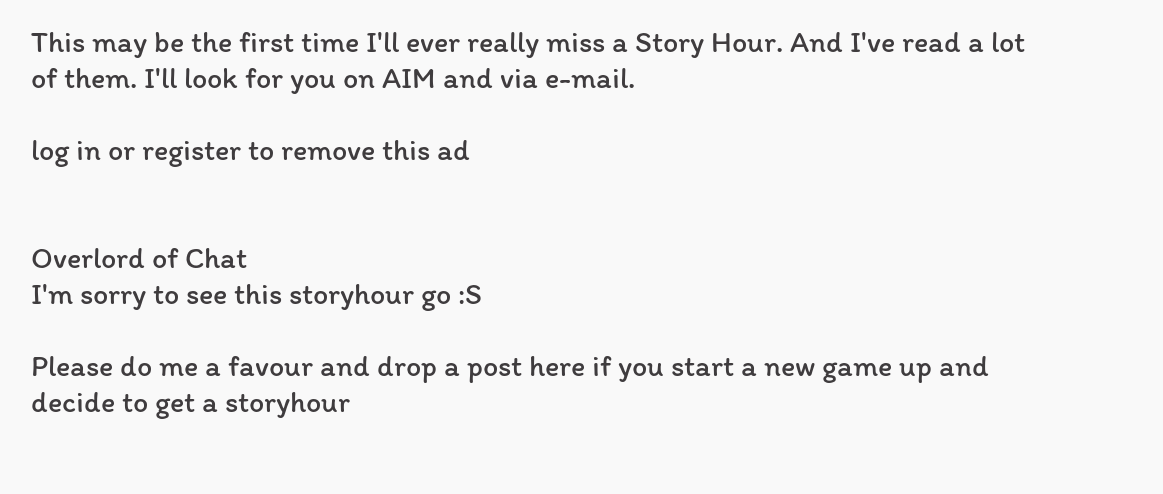This may be the first time I'll ever really miss a Story Hour. And I've read a lot of them. I'll look for you on AIM and via e-mail.

log in or register to remove this ad


Overlord of Chat
I'm sorry to see this storyhour go :S

Please do me a favour and drop a post here if you start a new game up and decide to get a storyhour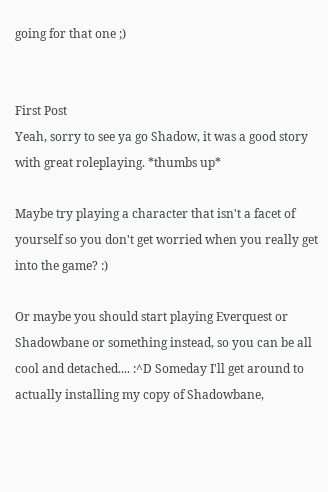going for that one ;)


First Post
Yeah, sorry to see ya go Shadow, it was a good story with great roleplaying. *thumbs up*

Maybe try playing a character that isn't a facet of yourself so you don't get worried when you really get into the game? :)

Or maybe you should start playing Everquest or Shadowbane or something instead, so you can be all cool and detached.... :^D Someday I'll get around to actually installing my copy of Shadowbane,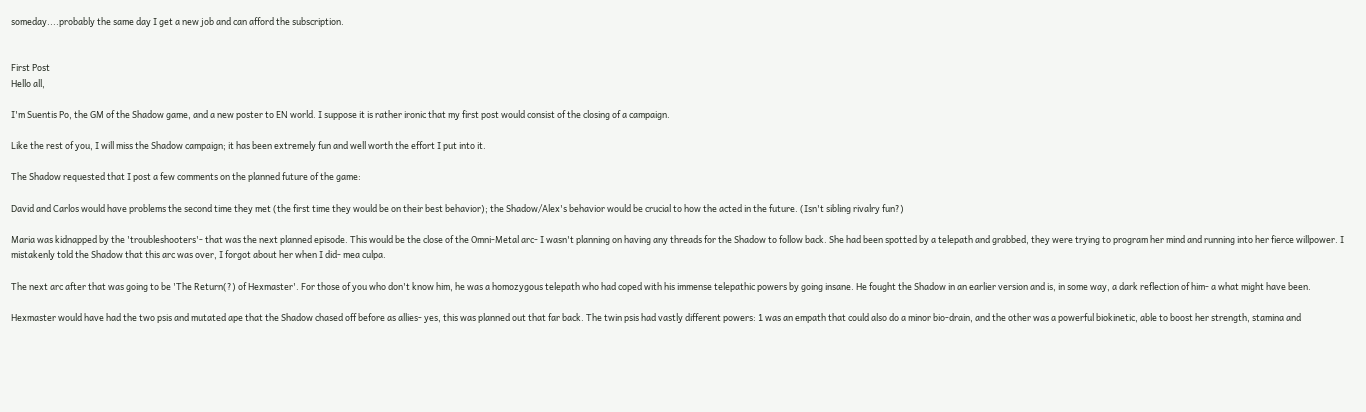someday....probably the same day I get a new job and can afford the subscription.


First Post
Hello all,

I'm Suentis Po, the GM of the Shadow game, and a new poster to EN world. I suppose it is rather ironic that my first post would consist of the closing of a campaign.

Like the rest of you, I will miss the Shadow campaign; it has been extremely fun and well worth the effort I put into it.

The Shadow requested that I post a few comments on the planned future of the game:

David and Carlos would have problems the second time they met (the first time they would be on their best behavior); the Shadow/Alex's behavior would be crucial to how the acted in the future. (Isn't sibling rivalry fun?)

Maria was kidnapped by the 'troubleshooters'- that was the next planned episode. This would be the close of the Omni-Metal arc- I wasn't planning on having any threads for the Shadow to follow back. She had been spotted by a telepath and grabbed, they were trying to program her mind and running into her fierce willpower. I mistakenly told the Shadow that this arc was over, I forgot about her when I did- mea culpa.

The next arc after that was going to be 'The Return(?) of Hexmaster'. For those of you who don't know him, he was a homozygous telepath who had coped with his immense telepathic powers by going insane. He fought the Shadow in an earlier version and is, in some way, a dark reflection of him- a what might have been.

Hexmaster would have had the two psis and mutated ape that the Shadow chased off before as allies- yes, this was planned out that far back. The twin psis had vastly different powers: 1 was an empath that could also do a minor bio-drain, and the other was a powerful biokinetic, able to boost her strength, stamina and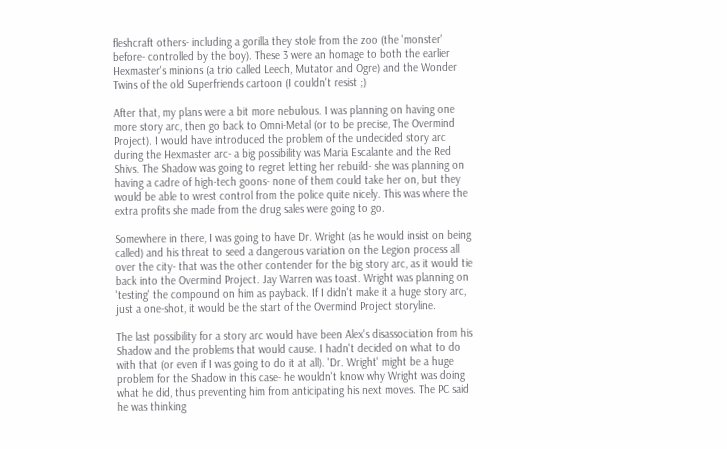fleshcraft others- including a gorilla they stole from the zoo (the 'monster' before- controlled by the boy). These 3 were an homage to both the earlier Hexmaster's minions (a trio called Leech, Mutator and Ogre) and the Wonder Twins of the old Superfriends cartoon (I couldn't resist ;)

After that, my plans were a bit more nebulous. I was planning on having one more story arc, then go back to Omni-Metal (or to be precise, The Overmind Project). I would have introduced the problem of the undecided story arc during the Hexmaster arc- a big possibility was Maria Escalante and the Red Shivs. The Shadow was going to regret letting her rebuild- she was planning on having a cadre of high-tech goons- none of them could take her on, but they would be able to wrest control from the police quite nicely. This was where the extra profits she made from the drug sales were going to go.

Somewhere in there, I was going to have Dr. Wright (as he would insist on being called) and his threat to seed a dangerous variation on the Legion process all over the city- that was the other contender for the big story arc, as it would tie back into the Overmind Project. Jay Warren was toast. Wright was planning on 'testing' the compound on him as payback. If I didn't make it a huge story arc, just a one-shot, it would be the start of the Overmind Project storyline.

The last possibility for a story arc would have been Alex's disassociation from his Shadow and the problems that would cause. I hadn't decided on what to do with that (or even if I was going to do it at all). 'Dr. Wright' might be a huge problem for the Shadow in this case- he wouldn't know why Wright was doing what he did, thus preventing him from anticipating his next moves. The PC said he was thinking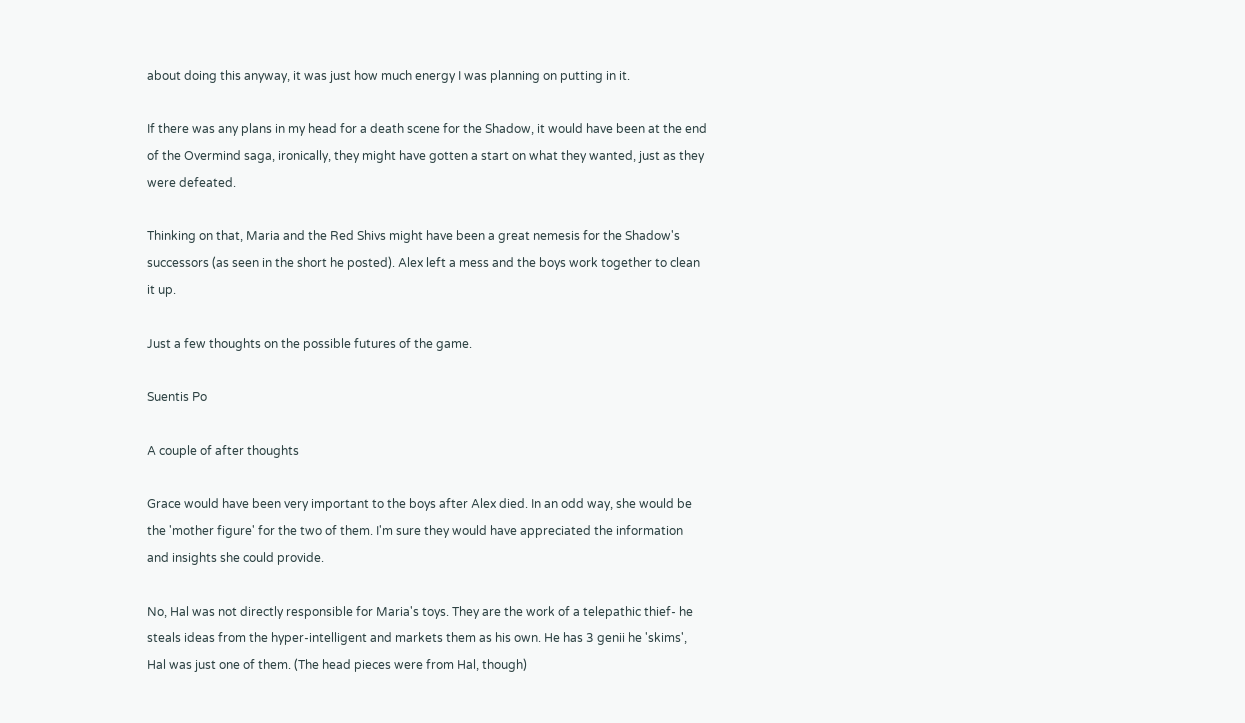about doing this anyway, it was just how much energy I was planning on putting in it.

If there was any plans in my head for a death scene for the Shadow, it would have been at the end of the Overmind saga, ironically, they might have gotten a start on what they wanted, just as they were defeated.

Thinking on that, Maria and the Red Shivs might have been a great nemesis for the Shadow's successors (as seen in the short he posted). Alex left a mess and the boys work together to clean it up.

Just a few thoughts on the possible futures of the game.

Suentis Po

A couple of after thoughts

Grace would have been very important to the boys after Alex died. In an odd way, she would be the 'mother figure' for the two of them. I'm sure they would have appreciated the information and insights she could provide.

No, Hal was not directly responsible for Maria's toys. They are the work of a telepathic thief- he steals ideas from the hyper-intelligent and markets them as his own. He has 3 genii he 'skims', Hal was just one of them. (The head pieces were from Hal, though)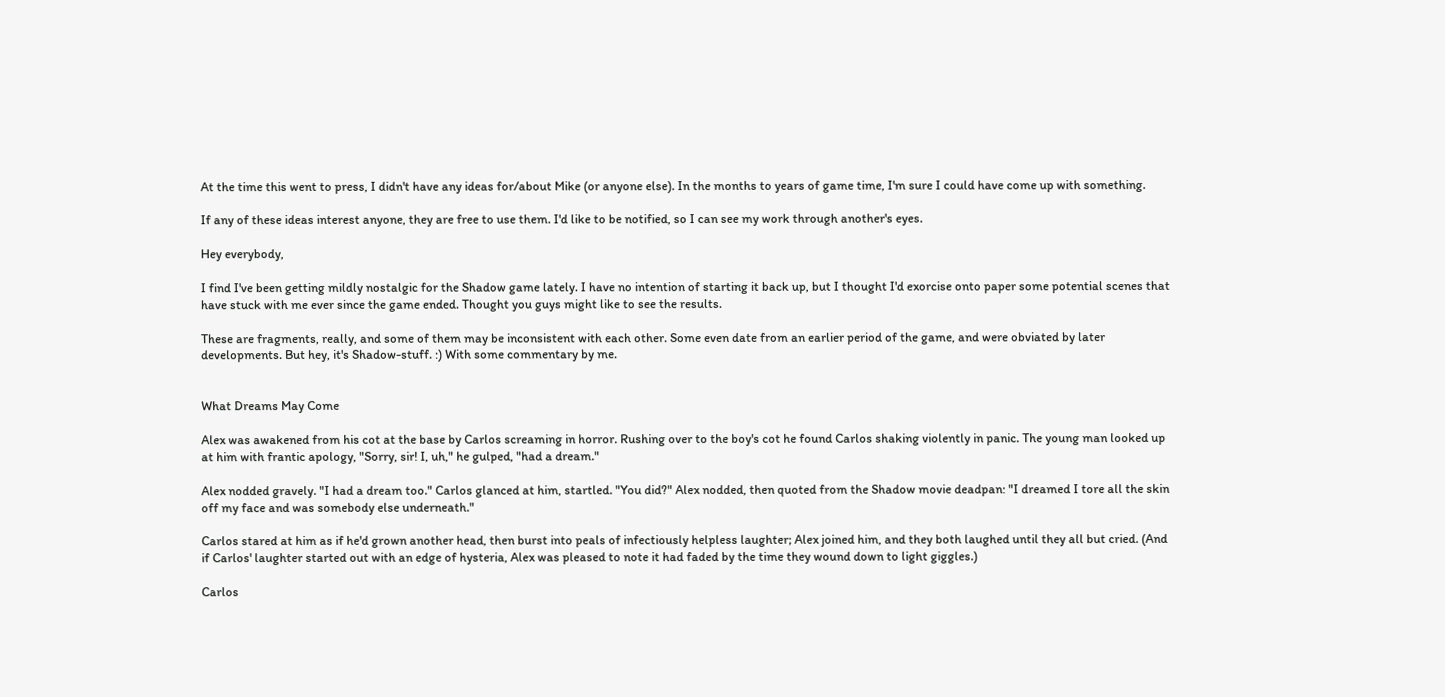At the time this went to press, I didn't have any ideas for/about Mike (or anyone else). In the months to years of game time, I'm sure I could have come up with something.

If any of these ideas interest anyone, they are free to use them. I'd like to be notified, so I can see my work through another's eyes.

Hey everybody,

I find I've been getting mildly nostalgic for the Shadow game lately. I have no intention of starting it back up, but I thought I'd exorcise onto paper some potential scenes that have stuck with me ever since the game ended. Thought you guys might like to see the results.

These are fragments, really, and some of them may be inconsistent with each other. Some even date from an earlier period of the game, and were obviated by later developments. But hey, it's Shadow-stuff. :) With some commentary by me.


What Dreams May Come

Alex was awakened from his cot at the base by Carlos screaming in horror. Rushing over to the boy's cot he found Carlos shaking violently in panic. The young man looked up at him with frantic apology, "Sorry, sir! I, uh," he gulped, "had a dream."

Alex nodded gravely. "I had a dream too." Carlos glanced at him, startled. "You did?" Alex nodded, then quoted from the Shadow movie deadpan: "I dreamed I tore all the skin off my face and was somebody else underneath."

Carlos stared at him as if he'd grown another head, then burst into peals of infectiously helpless laughter; Alex joined him, and they both laughed until they all but cried. (And if Carlos' laughter started out with an edge of hysteria, Alex was pleased to note it had faded by the time they wound down to light giggles.)

Carlos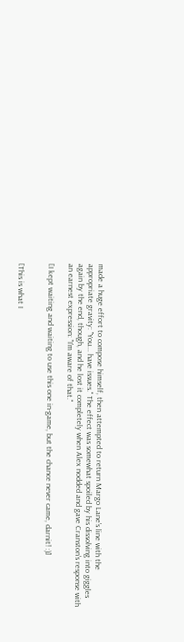made a huge effort to compose himself, then attempted to return Margo Lane's line with the appropriate gravity: "You... have issues." The effect was somewhat spoiled by his dissolving into giggles again by the end, though, and he lost it completely when Alex nodded and gave Cranston's response with an earnest expression: "I'm aware of that."

[I kept waiting and waiting to use this one in-game, but the chance never came, darnit! :)]


[This is what I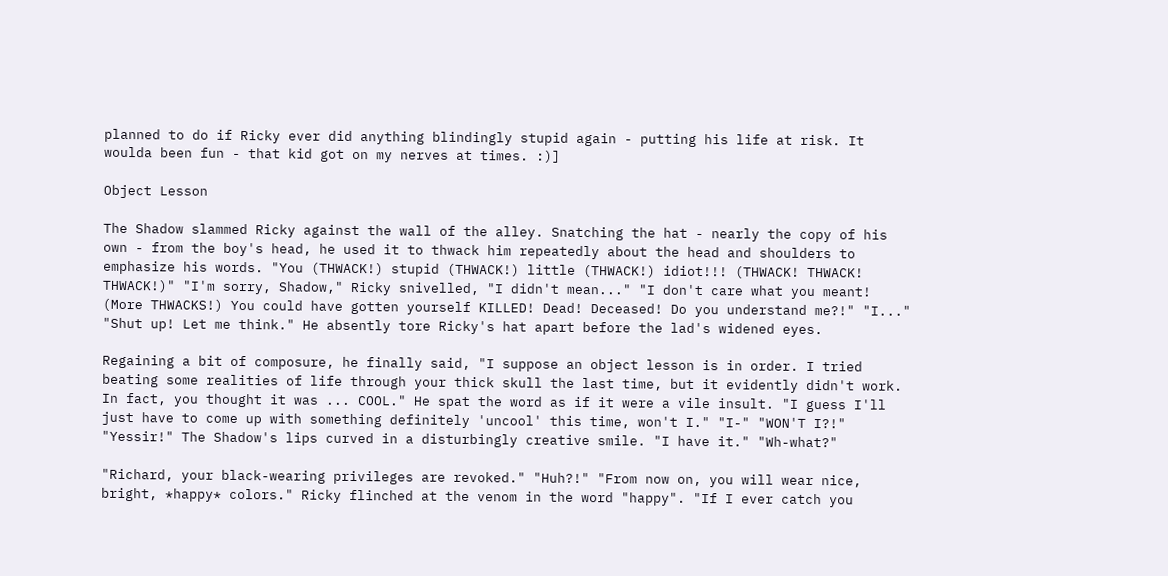planned to do if Ricky ever did anything blindingly stupid again - putting his life at risk. It woulda been fun - that kid got on my nerves at times. :)]

Object Lesson

The Shadow slammed Ricky against the wall of the alley. Snatching the hat - nearly the copy of his own - from the boy's head, he used it to thwack him repeatedly about the head and shoulders to emphasize his words. "You (THWACK!) stupid (THWACK!) little (THWACK!) idiot!!! (THWACK! THWACK! THWACK!)" "I'm sorry, Shadow," Ricky snivelled, "I didn't mean..." "I don't care what you meant! (More THWACKS!) You could have gotten yourself KILLED! Dead! Deceased! Do you understand me?!" "I..." "Shut up! Let me think." He absently tore Ricky's hat apart before the lad's widened eyes.

Regaining a bit of composure, he finally said, "I suppose an object lesson is in order. I tried beating some realities of life through your thick skull the last time, but it evidently didn't work. In fact, you thought it was ... COOL." He spat the word as if it were a vile insult. "I guess I'll just have to come up with something definitely 'uncool' this time, won't I." "I-" "WON'T I?!" "Yessir!" The Shadow's lips curved in a disturbingly creative smile. "I have it." "Wh-what?"

"Richard, your black-wearing privileges are revoked." "Huh?!" "From now on, you will wear nice, bright, *happy* colors." Ricky flinched at the venom in the word "happy". "If I ever catch you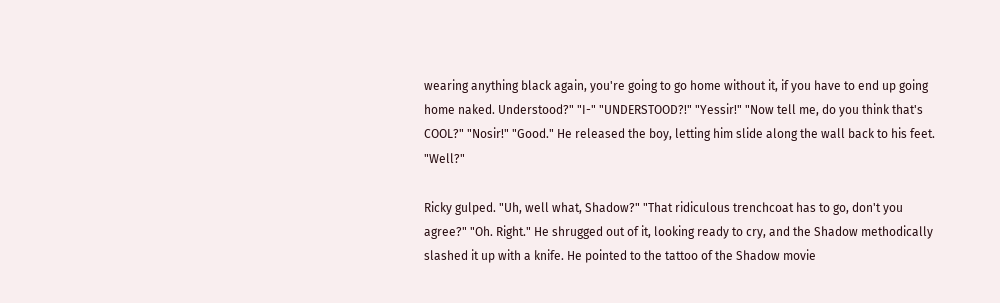wearing anything black again, you're going to go home without it, if you have to end up going home naked. Understood?" "I-" "UNDERSTOOD?!" "Yessir!" "Now tell me, do you think that's COOL?" "Nosir!" "Good." He released the boy, letting him slide along the wall back to his feet. "Well?"

Ricky gulped. "Uh, well what, Shadow?" "That ridiculous trenchcoat has to go, don't you agree?" "Oh. Right." He shrugged out of it, looking ready to cry, and the Shadow methodically slashed it up with a knife. He pointed to the tattoo of the Shadow movie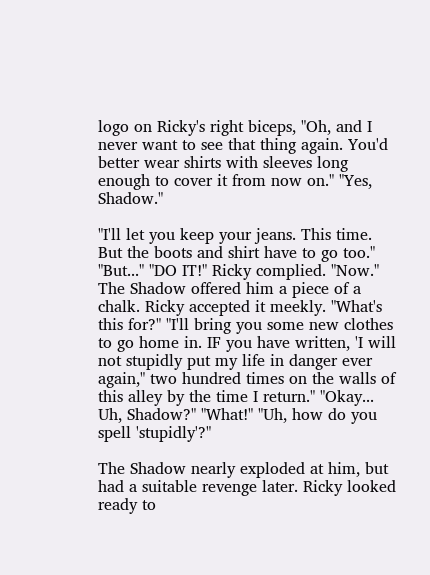logo on Ricky's right biceps, "Oh, and I never want to see that thing again. You'd better wear shirts with sleeves long enough to cover it from now on." "Yes, Shadow."

"I'll let you keep your jeans. This time. But the boots and shirt have to go too." "But..." "DO IT!" Ricky complied. "Now." The Shadow offered him a piece of a chalk. Ricky accepted it meekly. "What's this for?" "I'll bring you some new clothes to go home in. IF you have written, 'I will not stupidly put my life in danger ever again," two hundred times on the walls of this alley by the time I return." "Okay... Uh, Shadow?" "What!" "Uh, how do you spell 'stupidly'?"

The Shadow nearly exploded at him, but had a suitable revenge later. Ricky looked ready to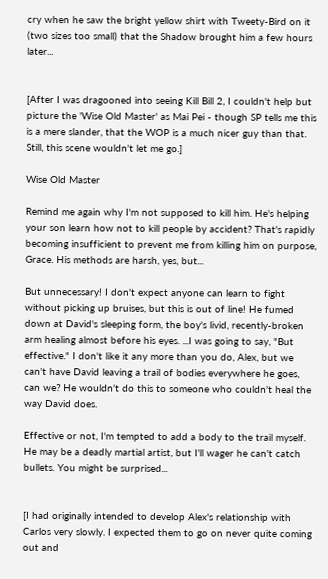cry when he saw the bright yellow shirt with Tweety-Bird on it (two sizes too small) that the Shadow brought him a few hours later...


[After I was dragooned into seeing Kill Bill 2, I couldn't help but picture the 'Wise Old Master' as Mai Pei - though SP tells me this is a mere slander, that the WOP is a much nicer guy than that. Still, this scene wouldn't let me go.]

Wise Old Master

Remind me again why I'm not supposed to kill him. He's helping your son learn how not to kill people by accident? That's rapidly becoming insufficient to prevent me from killing him on purpose, Grace. His methods are harsh, yes, but...

But unnecessary! I don't expect anyone can learn to fight without picking up bruises, but this is out of line! He fumed down at David's sleeping form, the boy's livid, recently-broken arm healing almost before his eyes. ...I was going to say, "But effective." I don't like it any more than you do, Alex, but we can't have David leaving a trail of bodies everywhere he goes, can we? He wouldn't do this to someone who couldn't heal the way David does.

Effective or not, I'm tempted to add a body to the trail myself. He may be a deadly martial artist, but I'll wager he can't catch bullets. You might be surprised...


[I had originally intended to develop Alex's relationship with Carlos very slowly. I expected them to go on never quite coming out and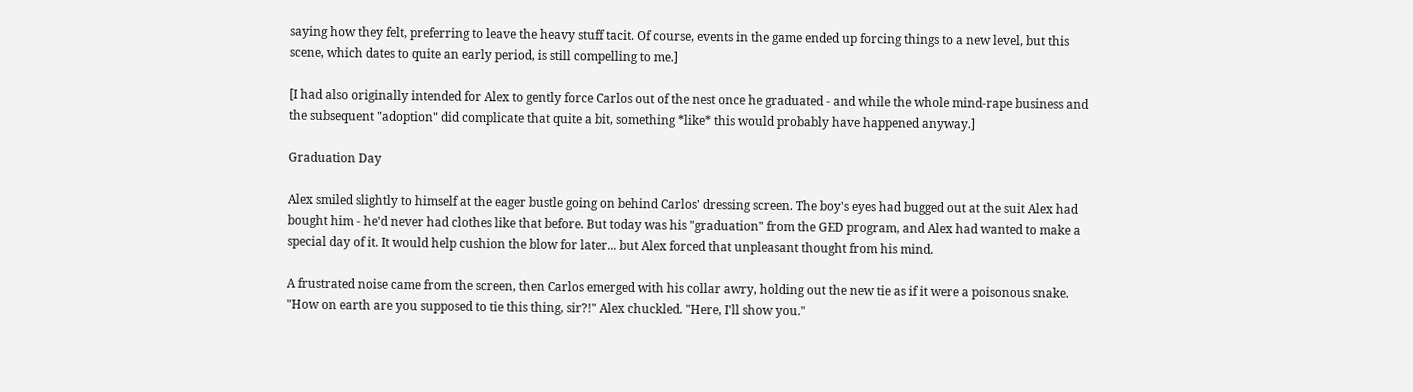saying how they felt, preferring to leave the heavy stuff tacit. Of course, events in the game ended up forcing things to a new level, but this scene, which dates to quite an early period, is still compelling to me.]

[I had also originally intended for Alex to gently force Carlos out of the nest once he graduated - and while the whole mind-rape business and the subsequent "adoption" did complicate that quite a bit, something *like* this would probably have happened anyway.]

Graduation Day

Alex smiled slightly to himself at the eager bustle going on behind Carlos' dressing screen. The boy's eyes had bugged out at the suit Alex had bought him - he'd never had clothes like that before. But today was his "graduation" from the GED program, and Alex had wanted to make a special day of it. It would help cushion the blow for later... but Alex forced that unpleasant thought from his mind.

A frustrated noise came from the screen, then Carlos emerged with his collar awry, holding out the new tie as if it were a poisonous snake. "How on earth are you supposed to tie this thing, sir?!" Alex chuckled. "Here, I'll show you."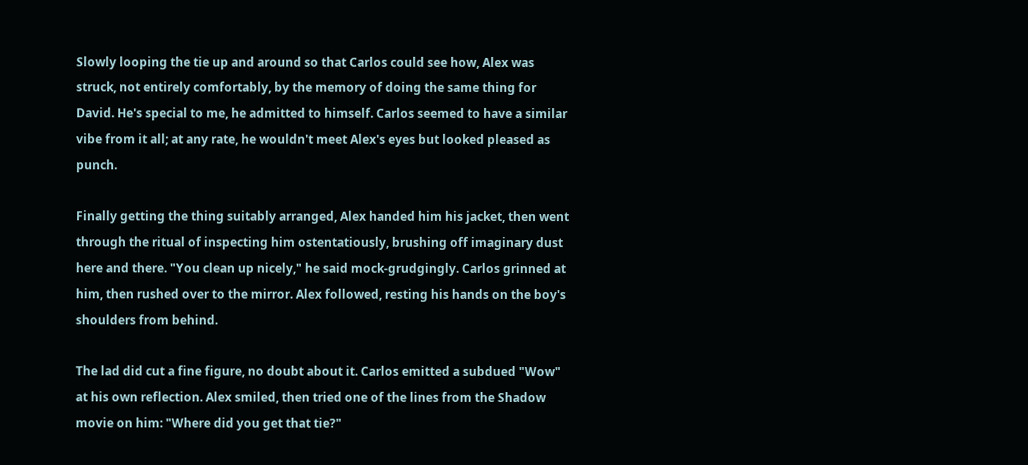Slowly looping the tie up and around so that Carlos could see how, Alex was struck, not entirely comfortably, by the memory of doing the same thing for David. He's special to me, he admitted to himself. Carlos seemed to have a similar vibe from it all; at any rate, he wouldn't meet Alex's eyes but looked pleased as punch.

Finally getting the thing suitably arranged, Alex handed him his jacket, then went through the ritual of inspecting him ostentatiously, brushing off imaginary dust here and there. "You clean up nicely," he said mock-grudgingly. Carlos grinned at him, then rushed over to the mirror. Alex followed, resting his hands on the boy's shoulders from behind.

The lad did cut a fine figure, no doubt about it. Carlos emitted a subdued "Wow" at his own reflection. Alex smiled, then tried one of the lines from the Shadow movie on him: "Where did you get that tie?"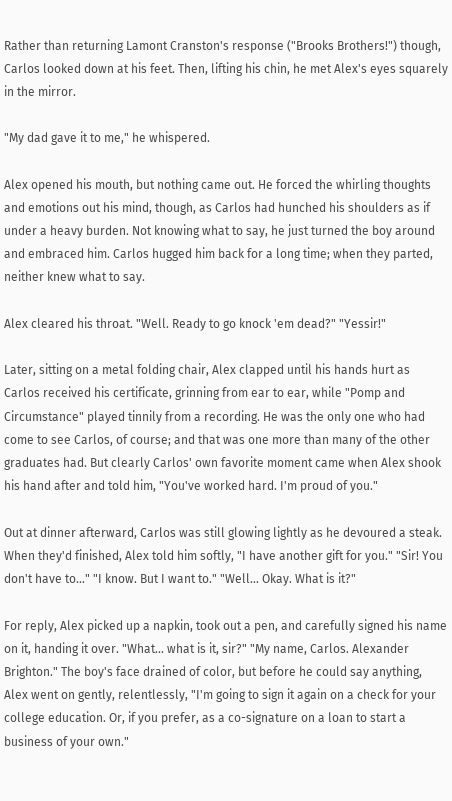Rather than returning Lamont Cranston's response ("Brooks Brothers!") though, Carlos looked down at his feet. Then, lifting his chin, he met Alex's eyes squarely in the mirror.

"My dad gave it to me," he whispered.

Alex opened his mouth, but nothing came out. He forced the whirling thoughts and emotions out his mind, though, as Carlos had hunched his shoulders as if under a heavy burden. Not knowing what to say, he just turned the boy around and embraced him. Carlos hugged him back for a long time; when they parted, neither knew what to say.

Alex cleared his throat. "Well. Ready to go knock 'em dead?" "Yessir!"

Later, sitting on a metal folding chair, Alex clapped until his hands hurt as Carlos received his certificate, grinning from ear to ear, while "Pomp and Circumstance" played tinnily from a recording. He was the only one who had come to see Carlos, of course; and that was one more than many of the other graduates had. But clearly Carlos' own favorite moment came when Alex shook his hand after and told him, "You've worked hard. I'm proud of you."

Out at dinner afterward, Carlos was still glowing lightly as he devoured a steak. When they'd finished, Alex told him softly, "I have another gift for you." "Sir! You don't have to..." "I know. But I want to." "Well... Okay. What is it?"

For reply, Alex picked up a napkin, took out a pen, and carefully signed his name on it, handing it over. "What... what is it, sir?" "My name, Carlos. Alexander Brighton." The boy's face drained of color, but before he could say anything, Alex went on gently, relentlessly, "I'm going to sign it again on a check for your college education. Or, if you prefer, as a co-signature on a loan to start a business of your own."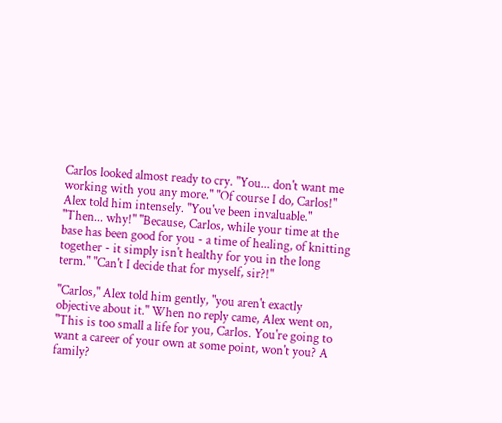Carlos looked almost ready to cry. "You... don't want me working with you any more." "Of course I do, Carlos!" Alex told him intensely. "You've been invaluable." "Then... why!" "Because, Carlos, while your time at the base has been good for you - a time of healing, of knitting together - it simply isn't healthy for you in the long term." "Can't I decide that for myself, sir?!"

"Carlos," Alex told him gently, "you aren't exactly objective about it." When no reply came, Alex went on, "This is too small a life for you, Carlos. You're going to want a career of your own at some point, won't you? A family?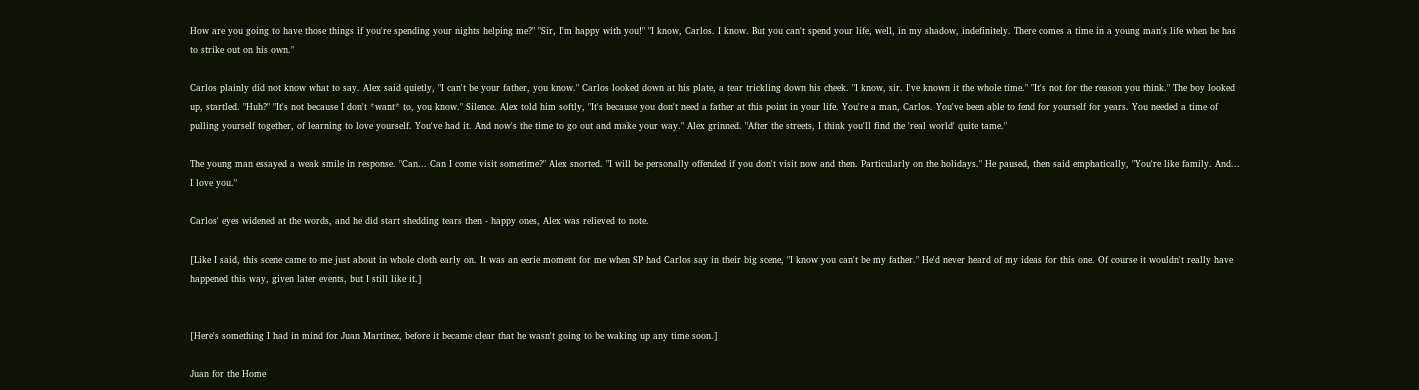How are you going to have those things if you're spending your nights helping me?" "Sir, I'm happy with you!" "I know, Carlos. I know. But you can't spend your life, well, in my shadow, indefinitely. There comes a time in a young man's life when he has to strike out on his own."

Carlos plainly did not know what to say. Alex said quietly, "I can't be your father, you know." Carlos looked down at his plate, a tear trickling down his cheek. "I know, sir. I've known it the whole time." "It's not for the reason you think." The boy looked up, startled. "Huh?" "It's not because I don't *want* to, you know." Silence. Alex told him softly, "It's because you don't need a father at this point in your life. You're a man, Carlos. You've been able to fend for yourself for years. You needed a time of pulling yourself together, of learning to love yourself. You've had it. And now's the time to go out and make your way." Alex grinned. "After the streets, I think you'll find the 'real world' quite tame."

The young man essayed a weak smile in response. "Can... Can I come visit sometime?" Alex snorted. "I will be personally offended if you don't visit now and then. Particularly on the holidays." He paused, then said emphatically, "You're like family. And... I love you."

Carlos' eyes widened at the words, and he did start shedding tears then - happy ones, Alex was relieved to note.

[Like I said, this scene came to me just about in whole cloth early on. It was an eerie moment for me when SP had Carlos say in their big scene, "I know you can't be my father." He'd never heard of my ideas for this one. Of course it wouldn't really have happened this way, given later events, but I still like it.]


[Here's something I had in mind for Juan Martinez, before it became clear that he wasn't going to be waking up any time soon.]

Juan for the Home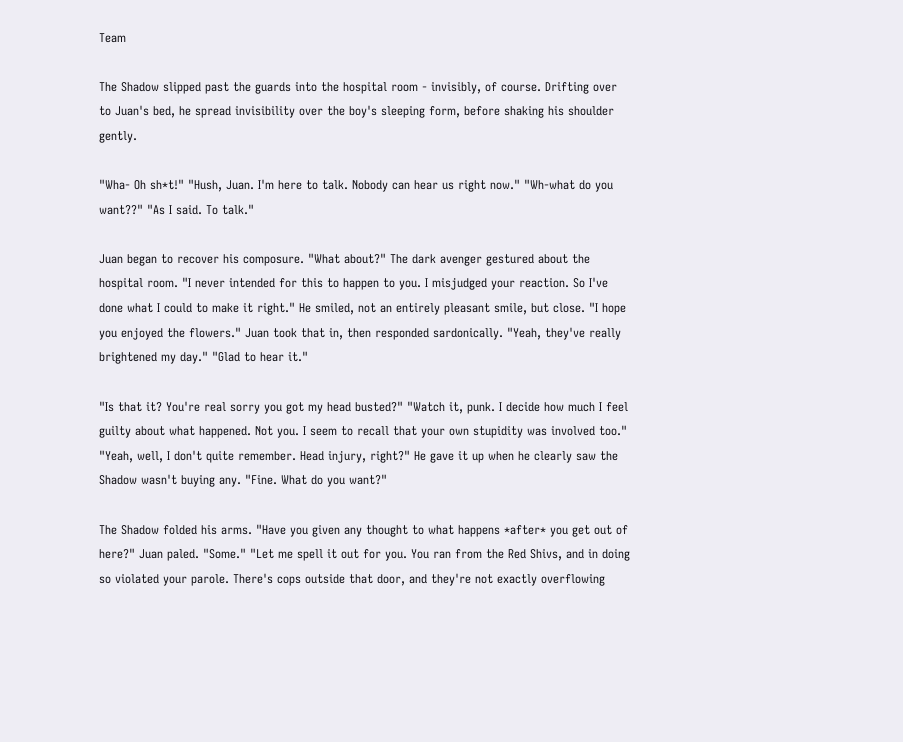Team

The Shadow slipped past the guards into the hospital room - invisibly, of course. Drifting over to Juan's bed, he spread invisibility over the boy's sleeping form, before shaking his shoulder gently.

"Wha- Oh sh*t!" "Hush, Juan. I'm here to talk. Nobody can hear us right now." "Wh-what do you want??" "As I said. To talk."

Juan began to recover his composure. "What about?" The dark avenger gestured about the hospital room. "I never intended for this to happen to you. I misjudged your reaction. So I've done what I could to make it right." He smiled, not an entirely pleasant smile, but close. "I hope you enjoyed the flowers." Juan took that in, then responded sardonically. "Yeah, they've really brightened my day." "Glad to hear it."

"Is that it? You're real sorry you got my head busted?" "Watch it, punk. I decide how much I feel guilty about what happened. Not you. I seem to recall that your own stupidity was involved too." "Yeah, well, I don't quite remember. Head injury, right?" He gave it up when he clearly saw the Shadow wasn't buying any. "Fine. What do you want?"

The Shadow folded his arms. "Have you given any thought to what happens *after* you get out of here?" Juan paled. "Some." "Let me spell it out for you. You ran from the Red Shivs, and in doing so violated your parole. There's cops outside that door, and they're not exactly overflowing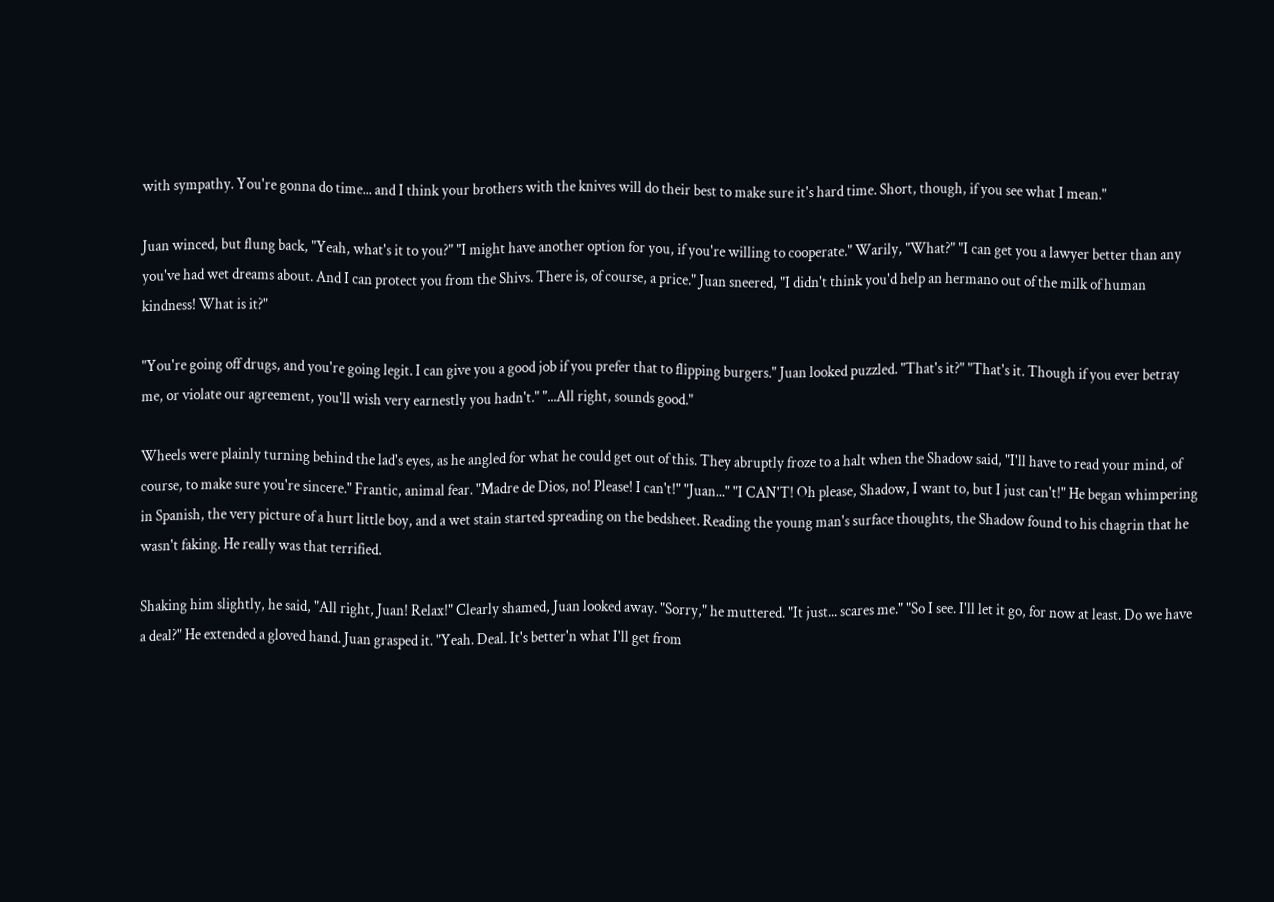with sympathy. You're gonna do time... and I think your brothers with the knives will do their best to make sure it's hard time. Short, though, if you see what I mean."

Juan winced, but flung back, "Yeah, what's it to you?" "I might have another option for you, if you're willing to cooperate." Warily, "What?" "I can get you a lawyer better than any you've had wet dreams about. And I can protect you from the Shivs. There is, of course, a price." Juan sneered, "I didn't think you'd help an hermano out of the milk of human kindness! What is it?"

"You're going off drugs, and you're going legit. I can give you a good job if you prefer that to flipping burgers." Juan looked puzzled. "That's it?" "That's it. Though if you ever betray me, or violate our agreement, you'll wish very earnestly you hadn't." "...All right, sounds good."

Wheels were plainly turning behind the lad's eyes, as he angled for what he could get out of this. They abruptly froze to a halt when the Shadow said, "I'll have to read your mind, of course, to make sure you're sincere." Frantic, animal fear. "Madre de Dios, no! Please! I can't!" "Juan..." "I CAN'T! Oh please, Shadow, I want to, but I just can't!" He began whimpering in Spanish, the very picture of a hurt little boy, and a wet stain started spreading on the bedsheet. Reading the young man's surface thoughts, the Shadow found to his chagrin that he wasn't faking. He really was that terrified.

Shaking him slightly, he said, "All right, Juan! Relax!" Clearly shamed, Juan looked away. "Sorry," he muttered. "It just... scares me." "So I see. I'll let it go, for now at least. Do we have a deal?" He extended a gloved hand. Juan grasped it. "Yeah. Deal. It's better'n what I'll get from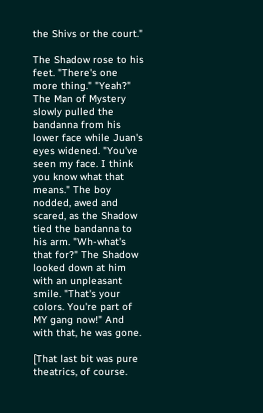the Shivs or the court."

The Shadow rose to his feet. "There's one more thing." "Yeah?" The Man of Mystery slowly pulled the bandanna from his lower face while Juan's eyes widened. "You've seen my face. I think you know what that means." The boy nodded, awed and scared, as the Shadow tied the bandanna to his arm. "Wh-what's that for?" The Shadow looked down at him with an unpleasant smile. "That's your colors. You're part of MY gang now!" And with that, he was gone.

[That last bit was pure theatrics, of course.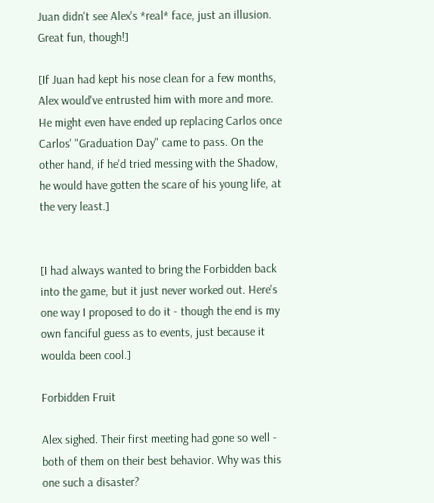Juan didn't see Alex's *real* face, just an illusion. Great fun, though!]

[If Juan had kept his nose clean for a few months, Alex would've entrusted him with more and more. He might even have ended up replacing Carlos once Carlos' "Graduation Day" came to pass. On the other hand, if he'd tried messing with the Shadow, he would have gotten the scare of his young life, at the very least.]


[I had always wanted to bring the Forbidden back into the game, but it just never worked out. Here's one way I proposed to do it - though the end is my own fanciful guess as to events, just because it woulda been cool.]

Forbidden Fruit

Alex sighed. Their first meeting had gone so well - both of them on their best behavior. Why was this one such a disaster?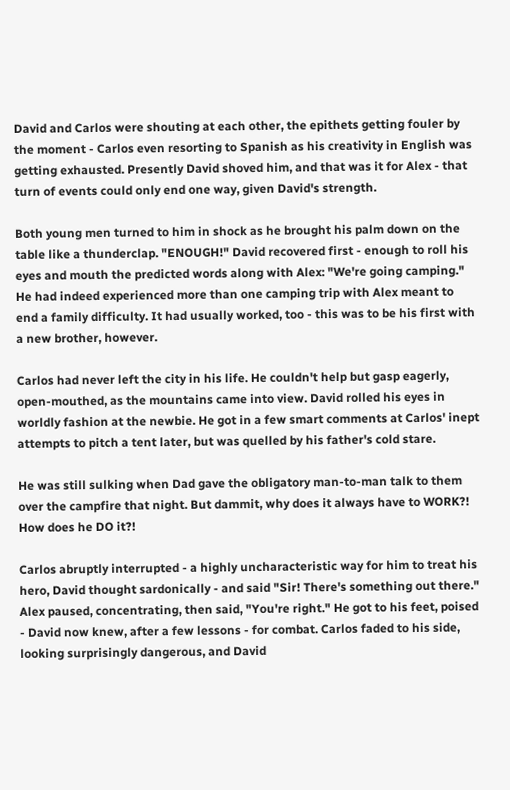David and Carlos were shouting at each other, the epithets getting fouler by the moment - Carlos even resorting to Spanish as his creativity in English was getting exhausted. Presently David shoved him, and that was it for Alex - that turn of events could only end one way, given David's strength.

Both young men turned to him in shock as he brought his palm down on the table like a thunderclap. "ENOUGH!" David recovered first - enough to roll his eyes and mouth the predicted words along with Alex: "We're going camping." He had indeed experienced more than one camping trip with Alex meant to end a family difficulty. It had usually worked, too - this was to be his first with a new brother, however.

Carlos had never left the city in his life. He couldn't help but gasp eagerly, open-mouthed, as the mountains came into view. David rolled his eyes in worldly fashion at the newbie. He got in a few smart comments at Carlos' inept attempts to pitch a tent later, but was quelled by his father's cold stare.

He was still sulking when Dad gave the obligatory man-to-man talk to them over the campfire that night. But dammit, why does it always have to WORK?! How does he DO it?!

Carlos abruptly interrupted - a highly uncharacteristic way for him to treat his hero, David thought sardonically - and said "Sir! There's something out there." Alex paused, concentrating, then said, "You're right." He got to his feet, poised - David now knew, after a few lessons - for combat. Carlos faded to his side, looking surprisingly dangerous, and David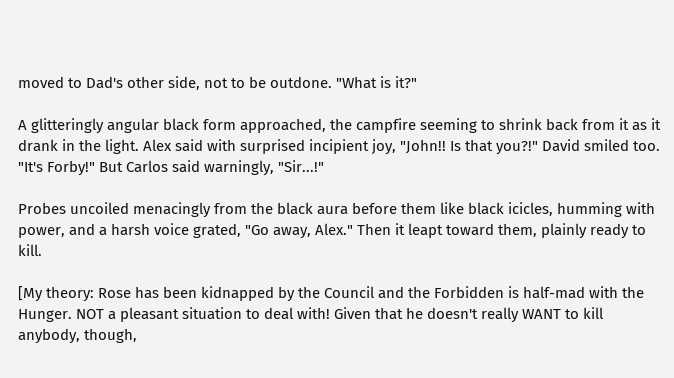moved to Dad's other side, not to be outdone. "What is it?"

A glitteringly angular black form approached, the campfire seeming to shrink back from it as it drank in the light. Alex said with surprised incipient joy, "John!! Is that you?!" David smiled too. "It's Forby!" But Carlos said warningly, "Sir...!"

Probes uncoiled menacingly from the black aura before them like black icicles, humming with power, and a harsh voice grated, "Go away, Alex." Then it leapt toward them, plainly ready to kill.

[My theory: Rose has been kidnapped by the Council and the Forbidden is half-mad with the Hunger. NOT a pleasant situation to deal with! Given that he doesn't really WANT to kill anybody, though,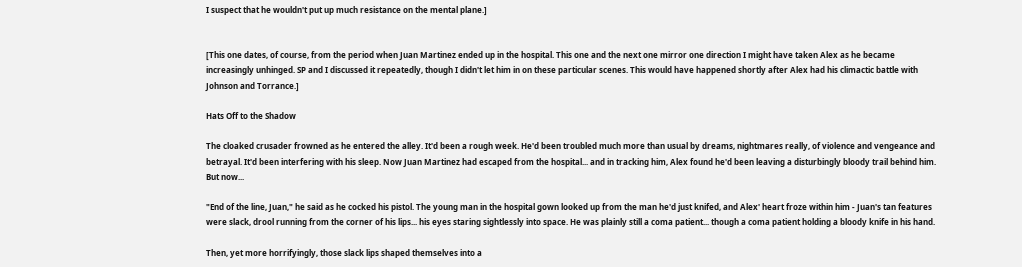I suspect that he wouldn't put up much resistance on the mental plane.]


[This one dates, of course, from the period when Juan Martinez ended up in the hospital. This one and the next one mirror one direction I might have taken Alex as he became increasingly unhinged. SP and I discussed it repeatedly, though I didn't let him in on these particular scenes. This would have happened shortly after Alex had his climactic battle with Johnson and Torrance.]

Hats Off to the Shadow

The cloaked crusader frowned as he entered the alley. It'd been a rough week. He'd been troubled much more than usual by dreams, nightmares really, of violence and vengeance and betrayal. It'd been interfering with his sleep. Now Juan Martinez had escaped from the hospital... and in tracking him, Alex found he'd been leaving a disturbingly bloody trail behind him. But now...

"End of the line, Juan," he said as he cocked his pistol. The young man in the hospital gown looked up from the man he'd just knifed, and Alex' heart froze within him - Juan's tan features were slack, drool running from the corner of his lips... his eyes staring sightlessly into space. He was plainly still a coma patient... though a coma patient holding a bloody knife in his hand.

Then, yet more horrifyingly, those slack lips shaped themselves into a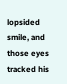lopsided smile, and those eyes tracked his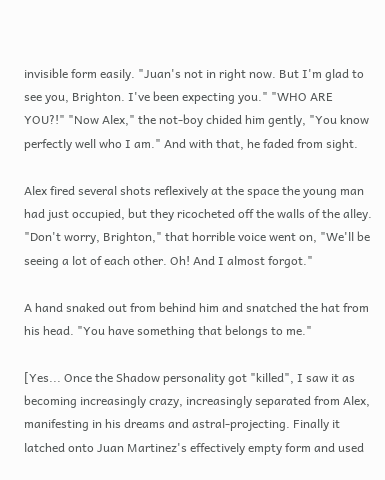invisible form easily. "Juan's not in right now. But I'm glad to see you, Brighton. I've been expecting you." "WHO ARE YOU?!" "Now Alex," the not-boy chided him gently, "You know perfectly well who I am." And with that, he faded from sight.

Alex fired several shots reflexively at the space the young man had just occupied, but they ricocheted off the walls of the alley. "Don't worry, Brighton," that horrible voice went on, "We'll be seeing a lot of each other. Oh! And I almost forgot."

A hand snaked out from behind him and snatched the hat from his head. "You have something that belongs to me."

[Yes... Once the Shadow personality got "killed", I saw it as becoming increasingly crazy, increasingly separated from Alex, manifesting in his dreams and astral-projecting. Finally it latched onto Juan Martinez's effectively empty form and used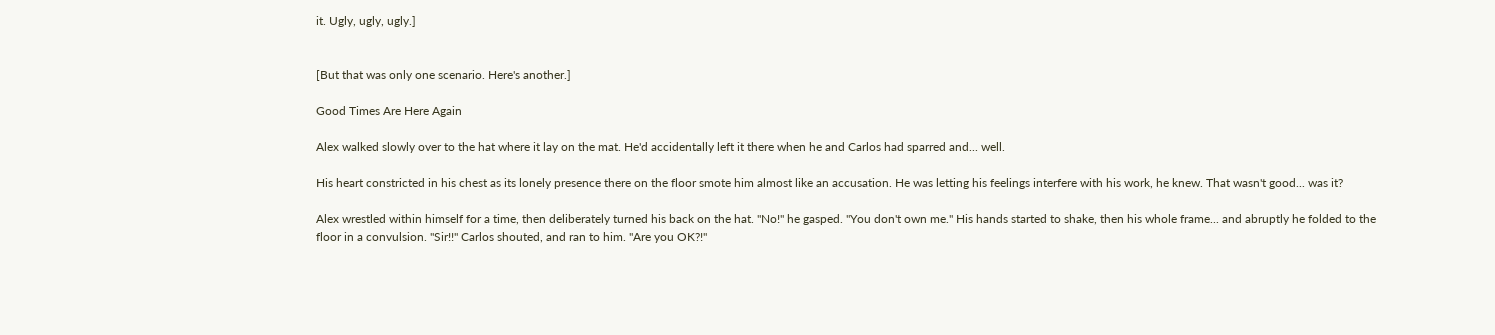it. Ugly, ugly, ugly.]


[But that was only one scenario. Here's another.]

Good Times Are Here Again

Alex walked slowly over to the hat where it lay on the mat. He'd accidentally left it there when he and Carlos had sparred and... well.

His heart constricted in his chest as its lonely presence there on the floor smote him almost like an accusation. He was letting his feelings interfere with his work, he knew. That wasn't good... was it?

Alex wrestled within himself for a time, then deliberately turned his back on the hat. "No!" he gasped. "You don't own me." His hands started to shake, then his whole frame... and abruptly he folded to the floor in a convulsion. "Sir!!" Carlos shouted, and ran to him. "Are you OK?!"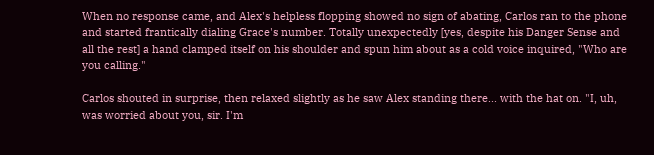When no response came, and Alex's helpless flopping showed no sign of abating, Carlos ran to the phone and started frantically dialing Grace's number. Totally unexpectedly [yes, despite his Danger Sense and all the rest] a hand clamped itself on his shoulder and spun him about as a cold voice inquired, "Who are you calling."

Carlos shouted in surprise, then relaxed slightly as he saw Alex standing there... with the hat on. "I, uh, was worried about you, sir. I'm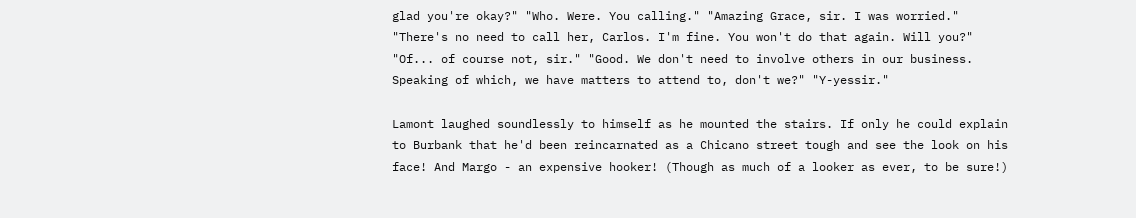glad you're okay?" "Who. Were. You calling." "Amazing Grace, sir. I was worried." "There's no need to call her, Carlos. I'm fine. You won't do that again. Will you?" "Of... of course not, sir." "Good. We don't need to involve others in our business. Speaking of which, we have matters to attend to, don't we?" "Y-yessir."

Lamont laughed soundlessly to himself as he mounted the stairs. If only he could explain to Burbank that he'd been reincarnated as a Chicano street tough and see the look on his face! And Margo - an expensive hooker! (Though as much of a looker as ever, to be sure!)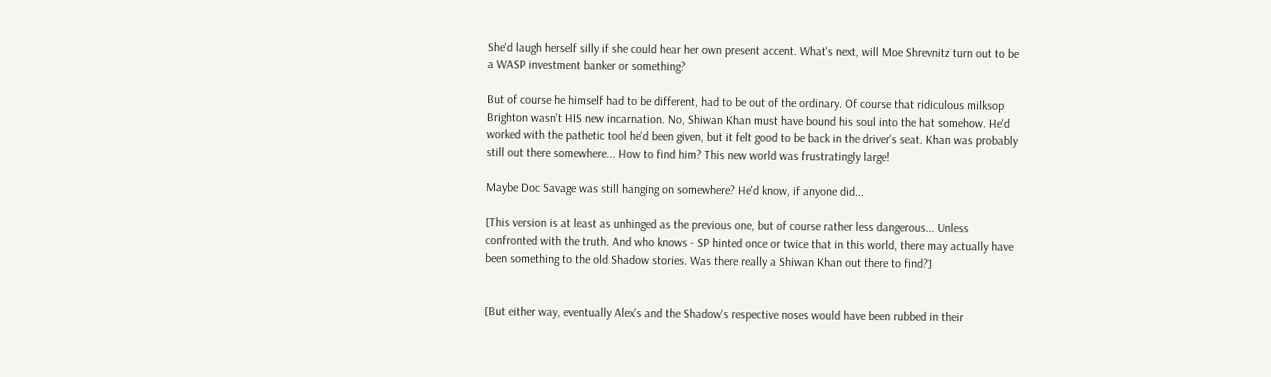She'd laugh herself silly if she could hear her own present accent. What's next, will Moe Shrevnitz turn out to be a WASP investment banker or something?

But of course he himself had to be different, had to be out of the ordinary. Of course that ridiculous milksop Brighton wasn't HIS new incarnation. No, Shiwan Khan must have bound his soul into the hat somehow. He'd worked with the pathetic tool he'd been given, but it felt good to be back in the driver's seat. Khan was probably still out there somewhere... How to find him? This new world was frustratingly large!

Maybe Doc Savage was still hanging on somewhere? He'd know, if anyone did...

[This version is at least as unhinged as the previous one, but of course rather less dangerous... Unless confronted with the truth. And who knows - SP hinted once or twice that in this world, there may actually have been something to the old Shadow stories. Was there really a Shiwan Khan out there to find?]


[But either way, eventually Alex's and the Shadow's respective noses would have been rubbed in their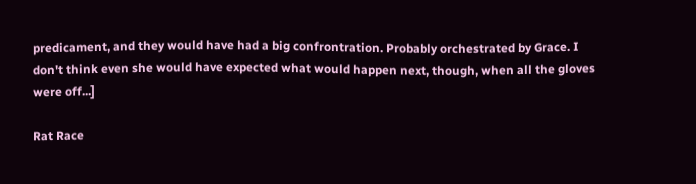predicament, and they would have had a big confrontration. Probably orchestrated by Grace. I don't think even she would have expected what would happen next, though, when all the gloves were off...]

Rat Race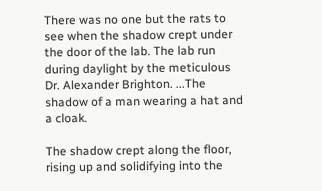There was no one but the rats to see when the shadow crept under the door of the lab. The lab run during daylight by the meticulous Dr. Alexander Brighton. ...The shadow of a man wearing a hat and a cloak.

The shadow crept along the floor, rising up and solidifying into the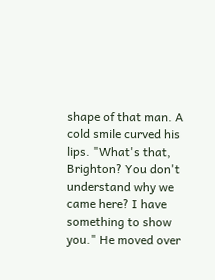shape of that man. A cold smile curved his lips. "What's that, Brighton? You don't understand why we came here? I have something to show you." He moved over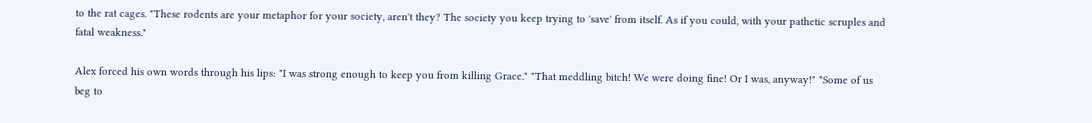to the rat cages. "These rodents are your metaphor for your society, aren't they? The society you keep trying to 'save' from itself. As if you could, with your pathetic scruples and fatal weakness."

Alex forced his own words through his lips: "I was strong enough to keep you from killing Grace." "That meddling bitch! We were doing fine! Or I was, anyway!" "Some of us beg to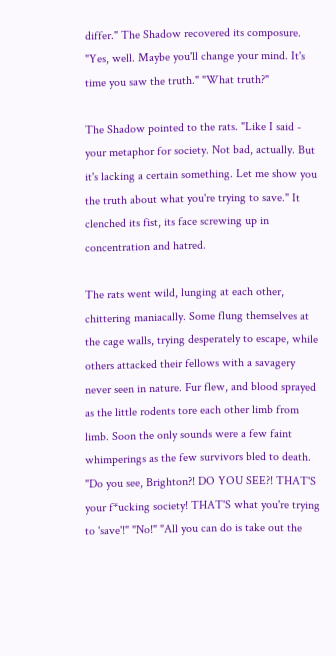differ." The Shadow recovered its composure. "Yes, well. Maybe you'll change your mind. It's time you saw the truth." "What truth?"

The Shadow pointed to the rats. "Like I said - your metaphor for society. Not bad, actually. But it's lacking a certain something. Let me show you the truth about what you're trying to save." It clenched its fist, its face screwing up in concentration and hatred.

The rats went wild, lunging at each other, chittering maniacally. Some flung themselves at the cage walls, trying desperately to escape, while others attacked their fellows with a savagery never seen in nature. Fur flew, and blood sprayed as the little rodents tore each other limb from limb. Soon the only sounds were a few faint whimperings as the few survivors bled to death. "Do you see, Brighton?! DO YOU SEE?! THAT'S your f*ucking society! THAT'S what you're trying to 'save'!" "No!" "All you can do is take out the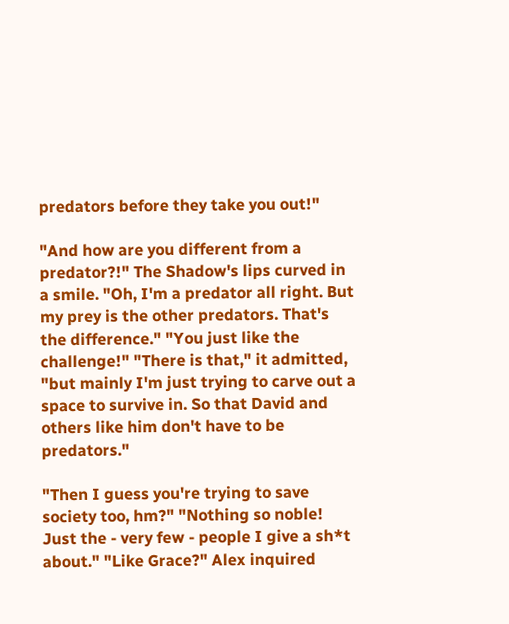predators before they take you out!"

"And how are you different from a predator?!" The Shadow's lips curved in a smile. "Oh, I'm a predator all right. But my prey is the other predators. That's the difference." "You just like the challenge!" "There is that," it admitted, "but mainly I'm just trying to carve out a space to survive in. So that David and others like him don't have to be predators."

"Then I guess you're trying to save society too, hm?" "Nothing so noble! Just the - very few - people I give a sh*t about." "Like Grace?" Alex inquired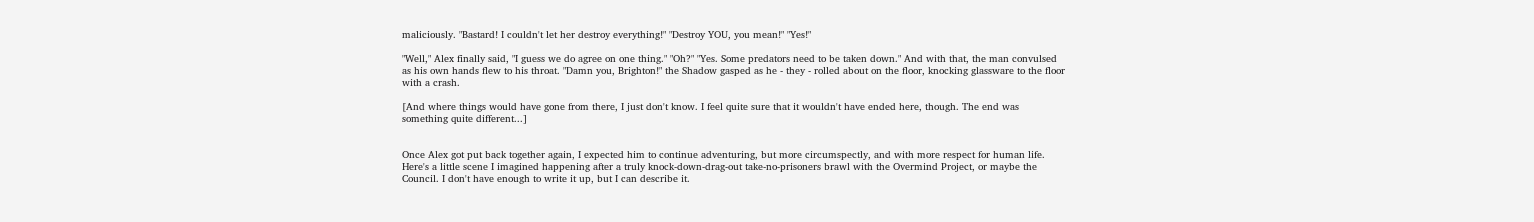maliciously. "Bastard! I couldn't let her destroy everything!" "Destroy YOU, you mean!" "Yes!"

"Well," Alex finally said, "I guess we do agree on one thing." "Oh?" "Yes. Some predators need to be taken down." And with that, the man convulsed as his own hands flew to his throat. "Damn you, Brighton!" the Shadow gasped as he - they - rolled about on the floor, knocking glassware to the floor with a crash.

[And where things would have gone from there, I just don't know. I feel quite sure that it wouldn't have ended here, though. The end was something quite different...]


Once Alex got put back together again, I expected him to continue adventuring, but more circumspectly, and with more respect for human life. Here's a little scene I imagined happening after a truly knock-down-drag-out take-no-prisoners brawl with the Overmind Project, or maybe the Council. I don't have enough to write it up, but I can describe it.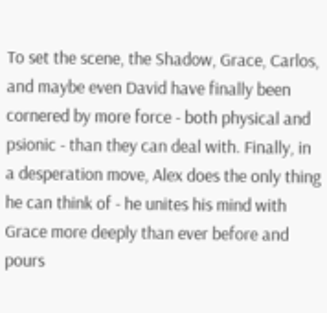To set the scene, the Shadow, Grace, Carlos, and maybe even David have finally been cornered by more force - both physical and psionic - than they can deal with. Finally, in a desperation move, Alex does the only thing he can think of - he unites his mind with Grace more deeply than ever before and pours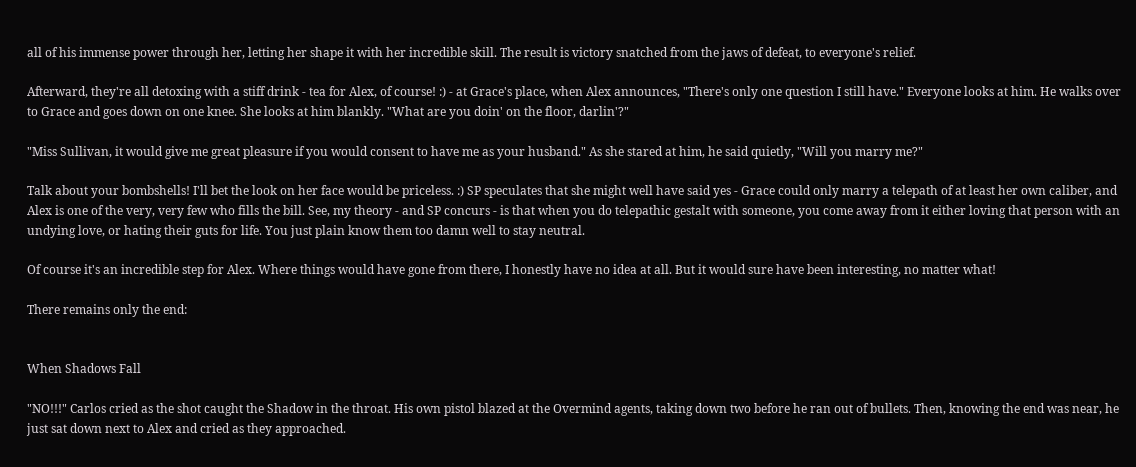all of his immense power through her, letting her shape it with her incredible skill. The result is victory snatched from the jaws of defeat, to everyone's relief.

Afterward, they're all detoxing with a stiff drink - tea for Alex, of course! :) - at Grace's place, when Alex announces, "There's only one question I still have." Everyone looks at him. He walks over to Grace and goes down on one knee. She looks at him blankly. "What are you doin' on the floor, darlin'?"

"Miss Sullivan, it would give me great pleasure if you would consent to have me as your husband." As she stared at him, he said quietly, "Will you marry me?"

Talk about your bombshells! I'll bet the look on her face would be priceless. :) SP speculates that she might well have said yes - Grace could only marry a telepath of at least her own caliber, and Alex is one of the very, very few who fills the bill. See, my theory - and SP concurs - is that when you do telepathic gestalt with someone, you come away from it either loving that person with an undying love, or hating their guts for life. You just plain know them too damn well to stay neutral.

Of course it's an incredible step for Alex. Where things would have gone from there, I honestly have no idea at all. But it would sure have been interesting, no matter what!

There remains only the end:


When Shadows Fall

"NO!!!" Carlos cried as the shot caught the Shadow in the throat. His own pistol blazed at the Overmind agents, taking down two before he ran out of bullets. Then, knowing the end was near, he just sat down next to Alex and cried as they approached.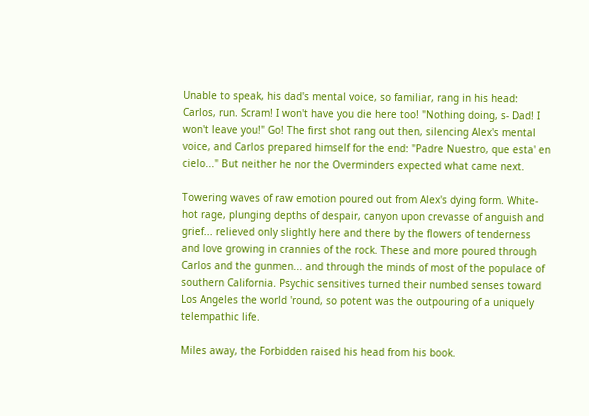Unable to speak, his dad's mental voice, so familiar, rang in his head: Carlos, run. Scram! I won't have you die here too! "Nothing doing, s- Dad! I won't leave you!" Go! The first shot rang out then, silencing Alex's mental voice, and Carlos prepared himself for the end: "Padre Nuestro, que esta' en cielo..." But neither he nor the Overminders expected what came next.

Towering waves of raw emotion poured out from Alex's dying form. White-hot rage, plunging depths of despair, canyon upon crevasse of anguish and grief... relieved only slightly here and there by the flowers of tenderness and love growing in crannies of the rock. These and more poured through Carlos and the gunmen... and through the minds of most of the populace of southern California. Psychic sensitives turned their numbed senses toward Los Angeles the world 'round, so potent was the outpouring of a uniquely telempathic life.

Miles away, the Forbidden raised his head from his book.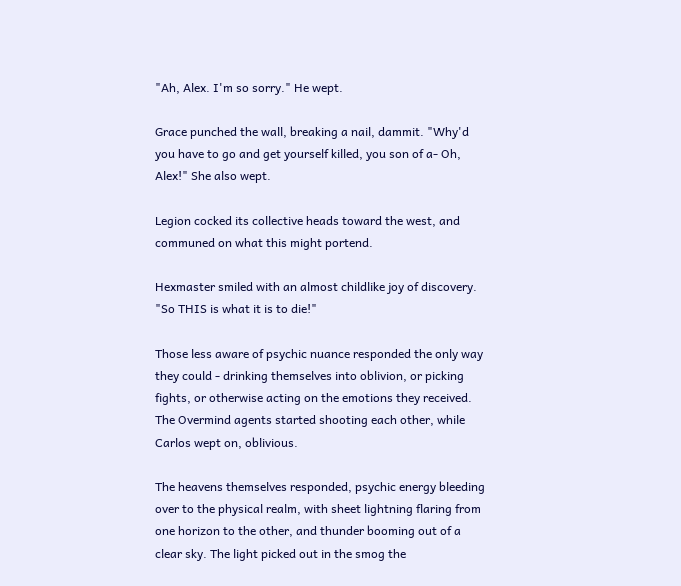"Ah, Alex. I'm so sorry." He wept.

Grace punched the wall, breaking a nail, dammit. "Why'd you have to go and get yourself killed, you son of a- Oh, Alex!" She also wept.

Legion cocked its collective heads toward the west, and communed on what this might portend.

Hexmaster smiled with an almost childlike joy of discovery. "So THIS is what it is to die!"

Those less aware of psychic nuance responded the only way they could - drinking themselves into oblivion, or picking fights, or otherwise acting on the emotions they received. The Overmind agents started shooting each other, while Carlos wept on, oblivious.

The heavens themselves responded, psychic energy bleeding over to the physical realm, with sheet lightning flaring from one horizon to the other, and thunder booming out of a clear sky. The light picked out in the smog the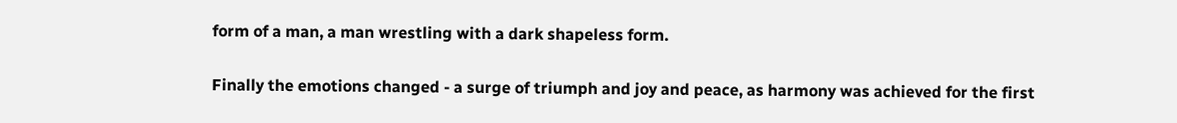form of a man, a man wrestling with a dark shapeless form.

Finally the emotions changed - a surge of triumph and joy and peace, as harmony was achieved for the first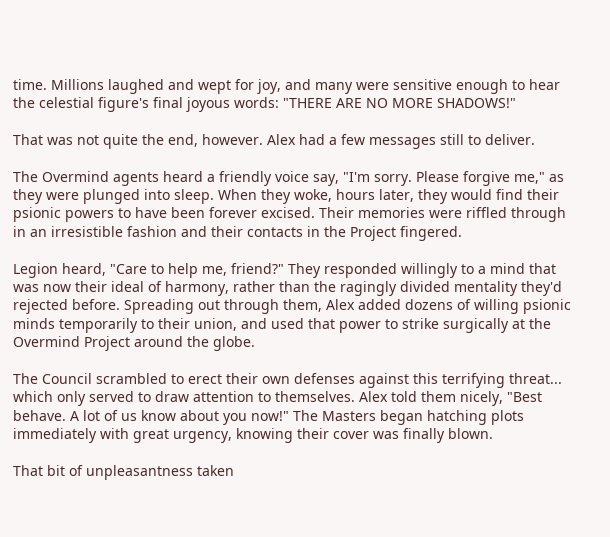time. Millions laughed and wept for joy, and many were sensitive enough to hear the celestial figure's final joyous words: "THERE ARE NO MORE SHADOWS!"

That was not quite the end, however. Alex had a few messages still to deliver.

The Overmind agents heard a friendly voice say, "I'm sorry. Please forgive me," as they were plunged into sleep. When they woke, hours later, they would find their psionic powers to have been forever excised. Their memories were riffled through in an irresistible fashion and their contacts in the Project fingered.

Legion heard, "Care to help me, friend?" They responded willingly to a mind that was now their ideal of harmony, rather than the ragingly divided mentality they'd rejected before. Spreading out through them, Alex added dozens of willing psionic minds temporarily to their union, and used that power to strike surgically at the Overmind Project around the globe.

The Council scrambled to erect their own defenses against this terrifying threat... which only served to draw attention to themselves. Alex told them nicely, "Best behave. A lot of us know about you now!" The Masters began hatching plots immediately with great urgency, knowing their cover was finally blown.

That bit of unpleasantness taken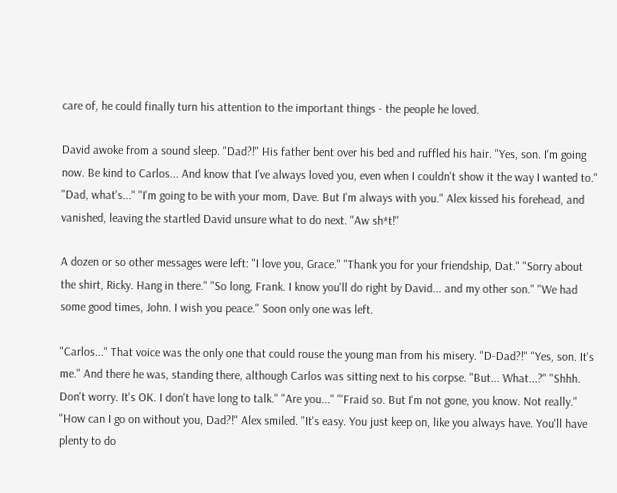care of, he could finally turn his attention to the important things - the people he loved.

David awoke from a sound sleep. "Dad?!" His father bent over his bed and ruffled his hair. "Yes, son. I'm going now. Be kind to Carlos... And know that I've always loved you, even when I couldn't show it the way I wanted to." "Dad, what's..." "I'm going to be with your mom, Dave. But I'm always with you." Alex kissed his forehead, and vanished, leaving the startled David unsure what to do next. "Aw sh*t!"

A dozen or so other messages were left: "I love you, Grace." "Thank you for your friendship, Dat." "Sorry about the shirt, Ricky. Hang in there." "So long, Frank. I know you'll do right by David... and my other son." "We had some good times, John. I wish you peace." Soon only one was left.

"Carlos..." That voice was the only one that could rouse the young man from his misery. "D-Dad?!" "Yes, son. It's me." And there he was, standing there, although Carlos was sitting next to his corpse. "But... What...?" "Shhh. Don't worry. It's OK. I don't have long to talk." "Are you..." "'Fraid so. But I'm not gone, you know. Not really." "How can I go on without you, Dad?!" Alex smiled. "It's easy. You just keep on, like you always have. You'll have plenty to do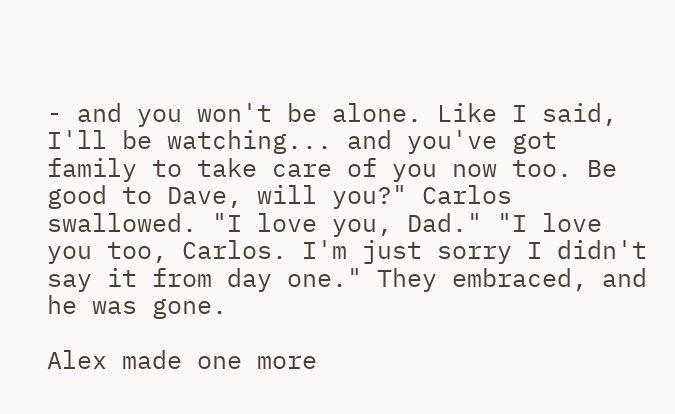- and you won't be alone. Like I said, I'll be watching... and you've got family to take care of you now too. Be good to Dave, will you?" Carlos swallowed. "I love you, Dad." "I love you too, Carlos. I'm just sorry I didn't say it from day one." They embraced, and he was gone.

Alex made one more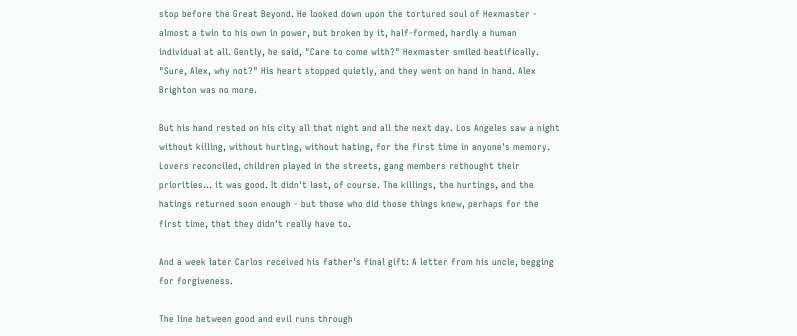stop before the Great Beyond. He looked down upon the tortured soul of Hexmaster - almost a twin to his own in power, but broken by it, half-formed, hardly a human individual at all. Gently, he said, "Care to come with?" Hexmaster smiled beatifically. "Sure, Alex, why not?" His heart stopped quietly, and they went on hand in hand. Alex Brighton was no more.

But his hand rested on his city all that night and all the next day. Los Angeles saw a night without killing, without hurting, without hating, for the first time in anyone's memory. Lovers reconciled, children played in the streets, gang members rethought their priorities... it was good. It didn't last, of course. The killings, the hurtings, and the hatings returned soon enough - but those who did those things knew, perhaps for the first time, that they didn't really have to.

And a week later Carlos received his father's final gift: A letter from his uncle, begging for forgiveness.

The line between good and evil runs through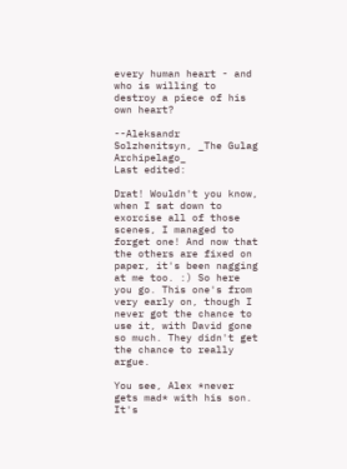every human heart - and who is willing to destroy a piece of his own heart?

--Aleksandr Solzhenitsyn, _The Gulag Archipelago_
Last edited:

Drat! Wouldn't you know, when I sat down to exorcise all of those scenes, I managed to forget one! And now that the others are fixed on paper, it's been nagging at me too. :) So here you go. This one's from very early on, though I never got the chance to use it, with David gone so much. They didn't get the chance to really argue.

You see, Alex *never gets mad* with his son. It's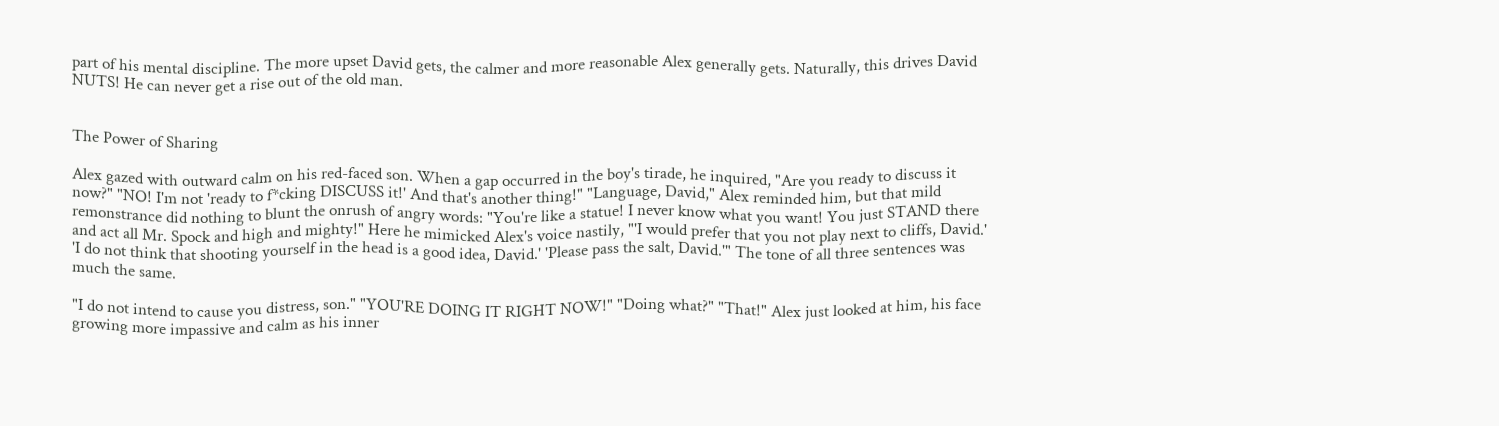part of his mental discipline. The more upset David gets, the calmer and more reasonable Alex generally gets. Naturally, this drives David NUTS! He can never get a rise out of the old man.


The Power of Sharing

Alex gazed with outward calm on his red-faced son. When a gap occurred in the boy's tirade, he inquired, "Are you ready to discuss it now?" "NO! I'm not 'ready to f*cking DISCUSS it!' And that's another thing!" "Language, David," Alex reminded him, but that mild remonstrance did nothing to blunt the onrush of angry words: "You're like a statue! I never know what you want! You just STAND there and act all Mr. Spock and high and mighty!" Here he mimicked Alex's voice nastily, "'I would prefer that you not play next to cliffs, David.' 'I do not think that shooting yourself in the head is a good idea, David.' 'Please pass the salt, David.'" The tone of all three sentences was much the same.

"I do not intend to cause you distress, son." "YOU'RE DOING IT RIGHT NOW!" "Doing what?" "That!" Alex just looked at him, his face growing more impassive and calm as his inner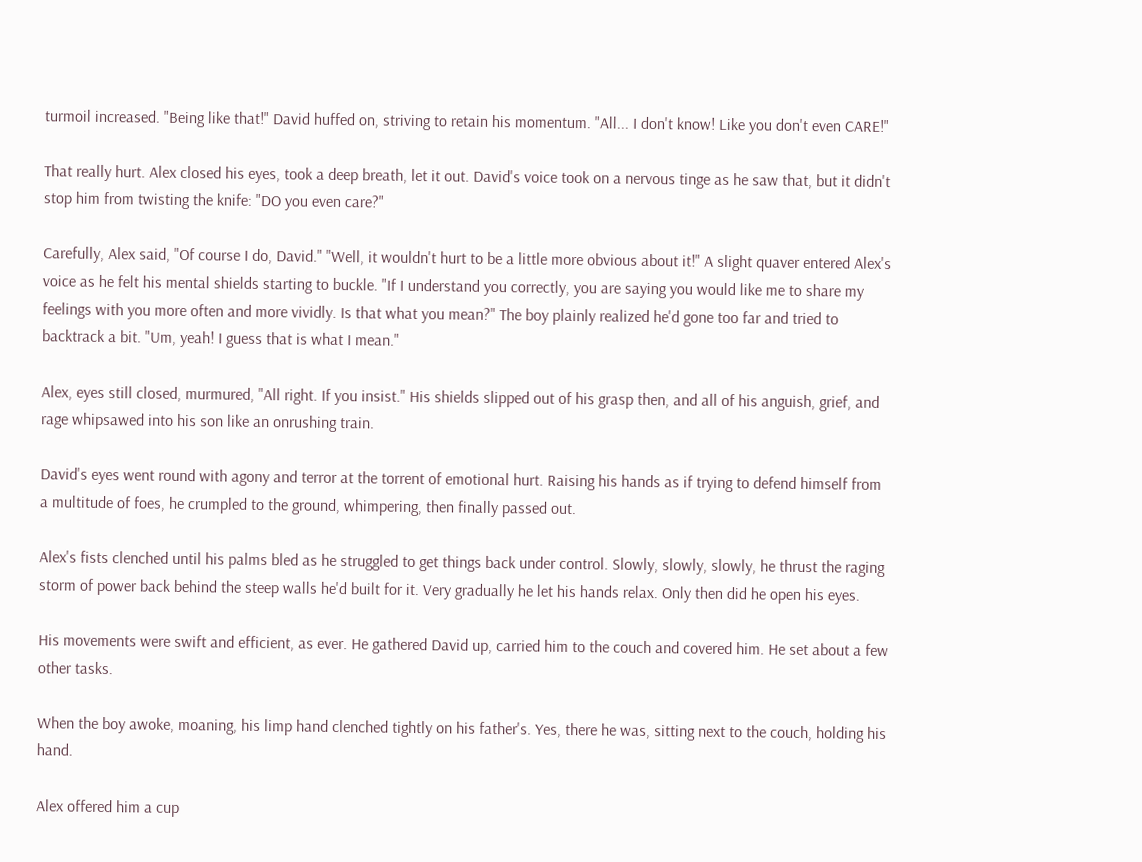turmoil increased. "Being like that!" David huffed on, striving to retain his momentum. "All... I don't know! Like you don't even CARE!"

That really hurt. Alex closed his eyes, took a deep breath, let it out. David's voice took on a nervous tinge as he saw that, but it didn't stop him from twisting the knife: "DO you even care?"

Carefully, Alex said, "Of course I do, David." "Well, it wouldn't hurt to be a little more obvious about it!" A slight quaver entered Alex's voice as he felt his mental shields starting to buckle. "If I understand you correctly, you are saying you would like me to share my feelings with you more often and more vividly. Is that what you mean?" The boy plainly realized he'd gone too far and tried to backtrack a bit. "Um, yeah! I guess that is what I mean."

Alex, eyes still closed, murmured, "All right. If you insist." His shields slipped out of his grasp then, and all of his anguish, grief, and rage whipsawed into his son like an onrushing train.

David's eyes went round with agony and terror at the torrent of emotional hurt. Raising his hands as if trying to defend himself from a multitude of foes, he crumpled to the ground, whimpering, then finally passed out.

Alex's fists clenched until his palms bled as he struggled to get things back under control. Slowly, slowly, slowly, he thrust the raging storm of power back behind the steep walls he'd built for it. Very gradually he let his hands relax. Only then did he open his eyes.

His movements were swift and efficient, as ever. He gathered David up, carried him to the couch and covered him. He set about a few other tasks.

When the boy awoke, moaning, his limp hand clenched tightly on his father's. Yes, there he was, sitting next to the couch, holding his hand.

Alex offered him a cup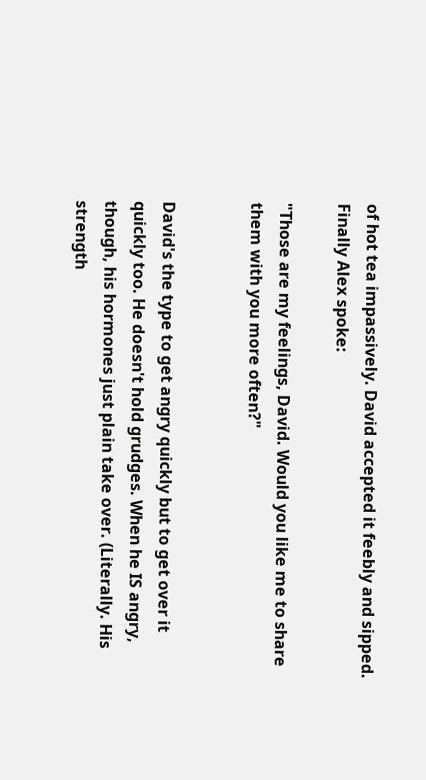of hot tea impassively. David accepted it feebly and sipped. Finally Alex spoke:

"Those are my feelings, David. Would you like me to share them with you more often?"


David's the type to get angry quickly but to get over it quickly too. He doesn't hold grudges. When he IS angry, though, his hormones just plain take over. (Literally. His strength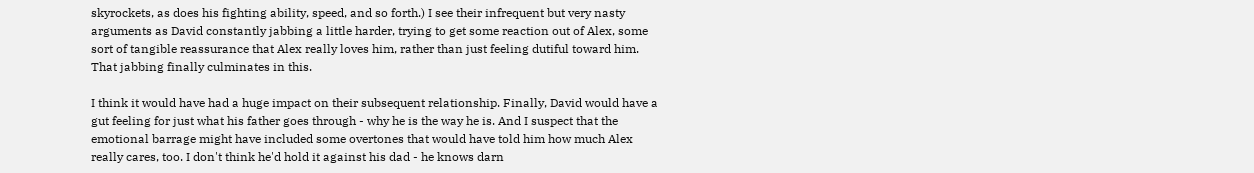skyrockets, as does his fighting ability, speed, and so forth.) I see their infrequent but very nasty arguments as David constantly jabbing a little harder, trying to get some reaction out of Alex, some sort of tangible reassurance that Alex really loves him, rather than just feeling dutiful toward him. That jabbing finally culminates in this.

I think it would have had a huge impact on their subsequent relationship. Finally, David would have a gut feeling for just what his father goes through - why he is the way he is. And I suspect that the emotional barrage might have included some overtones that would have told him how much Alex really cares, too. I don't think he'd hold it against his dad - he knows darn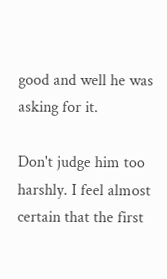good and well he was asking for it.

Don't judge him too harshly. I feel almost certain that the first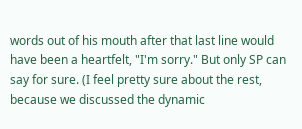words out of his mouth after that last line would have been a heartfelt, "I'm sorry." But only SP can say for sure. (I feel pretty sure about the rest, because we discussed the dynamic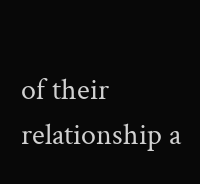of their relationship a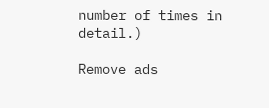number of times in detail.)

Remove ads